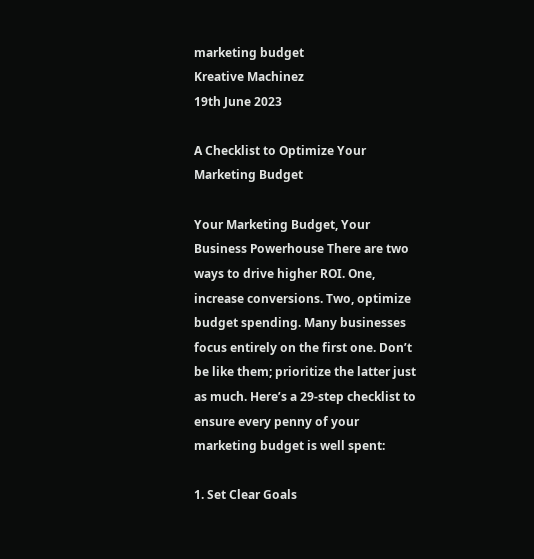marketing budget
Kreative Machinez
19th June 2023

A Checklist to Optimize Your Marketing Budget

Your Marketing Budget, Your Business Powerhouse There are two ways to drive higher ROI. One, increase conversions. Two, optimize budget spending. Many businesses focus entirely on the first one. Don’t be like them; prioritize the latter just as much. Here’s a 29-step checklist to ensure every penny of your marketing budget is well spent:

1. Set Clear Goals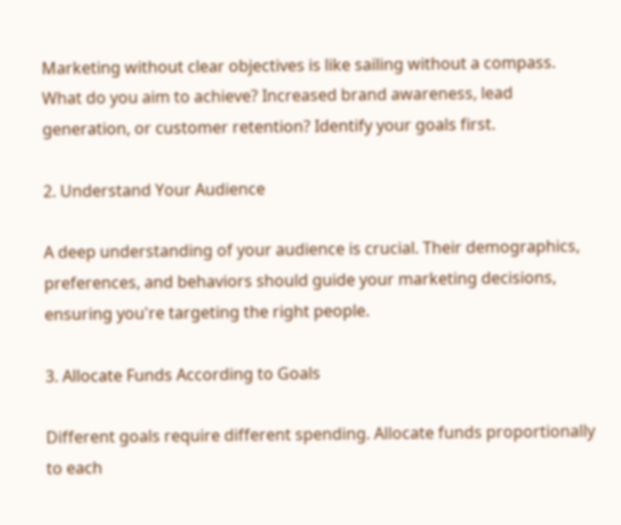Marketing without clear objectives is like sailing without a compass. What do you aim to achieve? Increased brand awareness, lead generation, or customer retention? Identify your goals first.

2. Understand Your Audience

A deep understanding of your audience is crucial. Their demographics, preferences, and behaviors should guide your marketing decisions, ensuring you're targeting the right people.

3. Allocate Funds According to Goals

Different goals require different spending. Allocate funds proportionally to each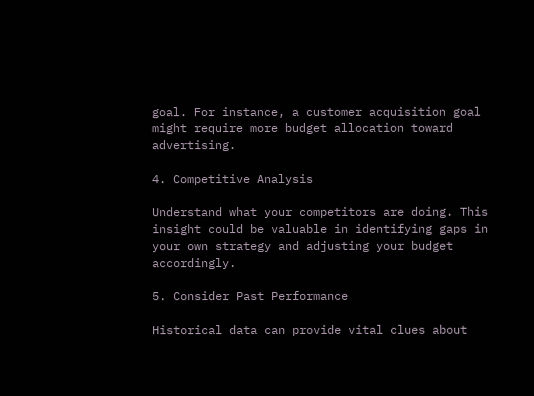goal. For instance, a customer acquisition goal might require more budget allocation toward advertising.

4. Competitive Analysis

Understand what your competitors are doing. This insight could be valuable in identifying gaps in your own strategy and adjusting your budget accordingly.

5. Consider Past Performance

Historical data can provide vital clues about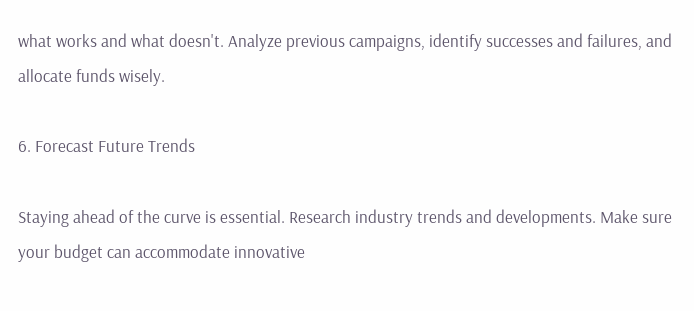what works and what doesn't. Analyze previous campaigns, identify successes and failures, and allocate funds wisely.

6. Forecast Future Trends

Staying ahead of the curve is essential. Research industry trends and developments. Make sure your budget can accommodate innovative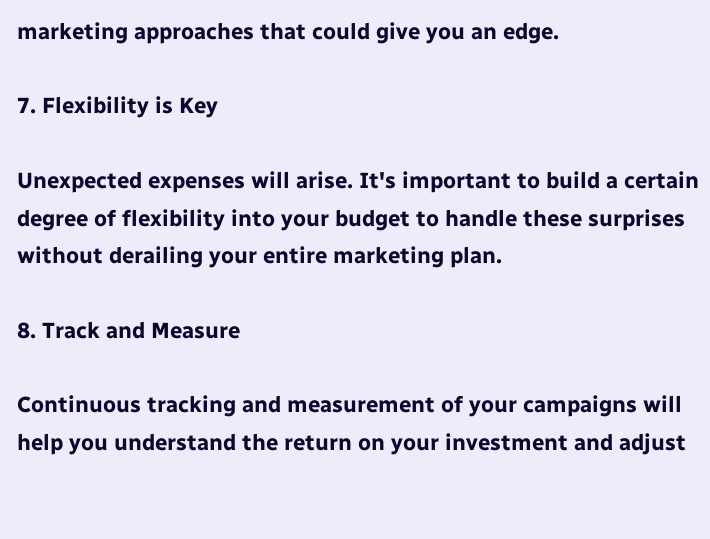marketing approaches that could give you an edge.

7. Flexibility is Key

Unexpected expenses will arise. It's important to build a certain degree of flexibility into your budget to handle these surprises without derailing your entire marketing plan.

8. Track and Measure

Continuous tracking and measurement of your campaigns will help you understand the return on your investment and adjust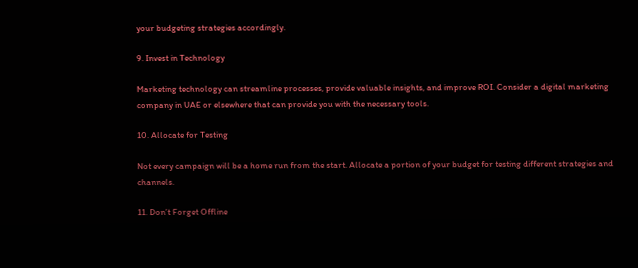your budgeting strategies accordingly.

9. Invest in Technology

Marketing technology can streamline processes, provide valuable insights, and improve ROI. Consider a digital marketing company in UAE or elsewhere that can provide you with the necessary tools.

10. Allocate for Testing

Not every campaign will be a home run from the start. Allocate a portion of your budget for testing different strategies and channels.

11. Don’t Forget Offline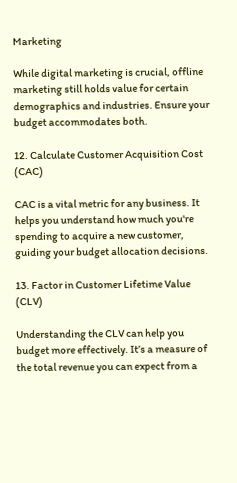Marketing

While digital marketing is crucial, offline marketing still holds value for certain demographics and industries. Ensure your budget accommodates both.

12. Calculate Customer Acquisition Cost (CAC)

CAC is a vital metric for any business. It helps you understand how much you're spending to acquire a new customer, guiding your budget allocation decisions.

13. Factor in Customer Lifetime Value (CLV)

Understanding the CLV can help you budget more effectively. It’s a measure of the total revenue you can expect from a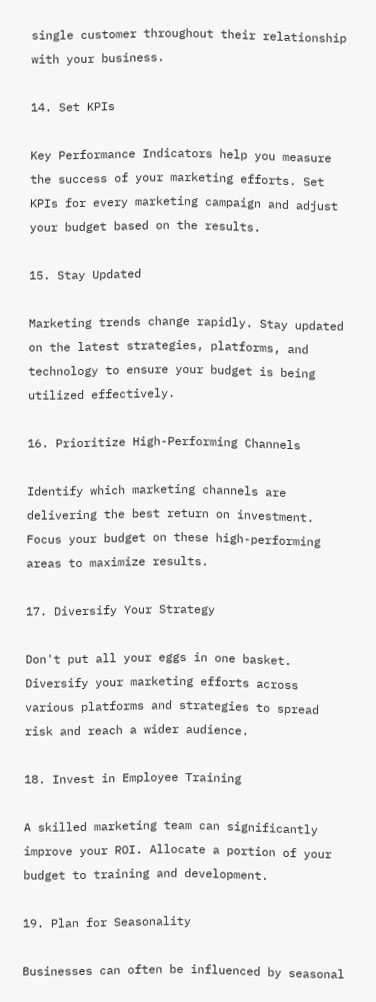single customer throughout their relationship with your business.

14. Set KPIs

Key Performance Indicators help you measure the success of your marketing efforts. Set KPIs for every marketing campaign and adjust your budget based on the results.

15. Stay Updated

Marketing trends change rapidly. Stay updated on the latest strategies, platforms, and technology to ensure your budget is being utilized effectively.

16. Prioritize High-Performing Channels

Identify which marketing channels are delivering the best return on investment. Focus your budget on these high-performing areas to maximize results.

17. Diversify Your Strategy

Don't put all your eggs in one basket. Diversify your marketing efforts across various platforms and strategies to spread risk and reach a wider audience.

18. Invest in Employee Training

A skilled marketing team can significantly improve your ROI. Allocate a portion of your budget to training and development.

19. Plan for Seasonality

Businesses can often be influenced by seasonal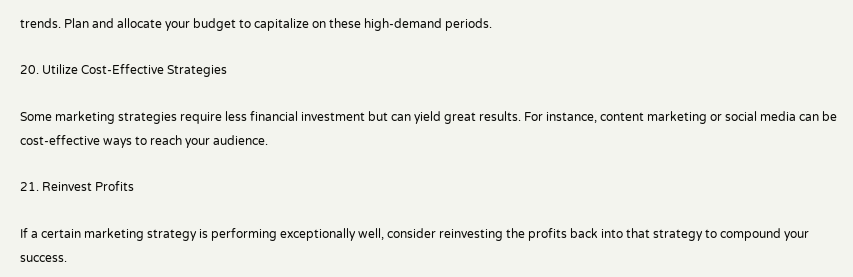trends. Plan and allocate your budget to capitalize on these high-demand periods.

20. Utilize Cost-Effective Strategies

Some marketing strategies require less financial investment but can yield great results. For instance, content marketing or social media can be cost-effective ways to reach your audience.

21. Reinvest Profits

If a certain marketing strategy is performing exceptionally well, consider reinvesting the profits back into that strategy to compound your success.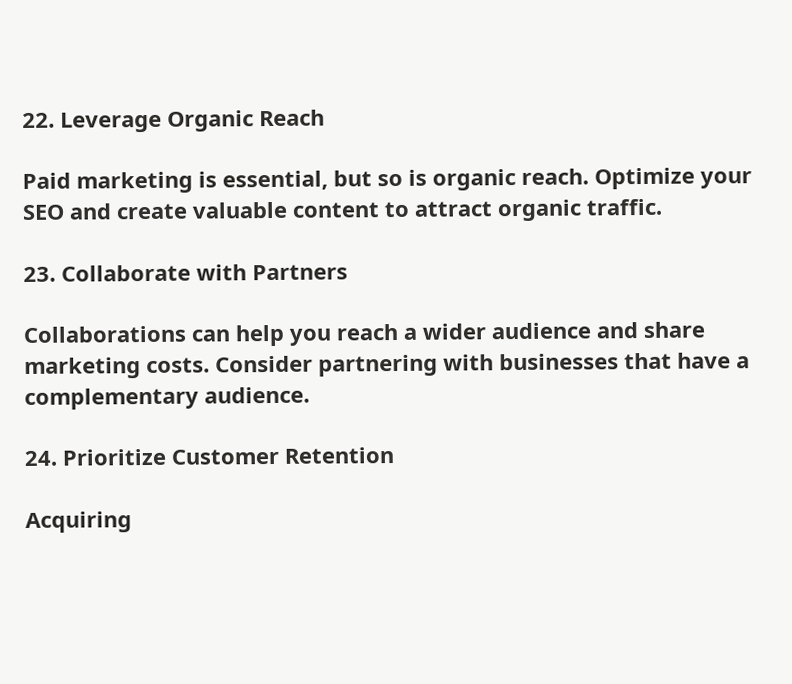22. Leverage Organic Reach

Paid marketing is essential, but so is organic reach. Optimize your SEO and create valuable content to attract organic traffic.

23. Collaborate with Partners

Collaborations can help you reach a wider audience and share marketing costs. Consider partnering with businesses that have a complementary audience.

24. Prioritize Customer Retention

Acquiring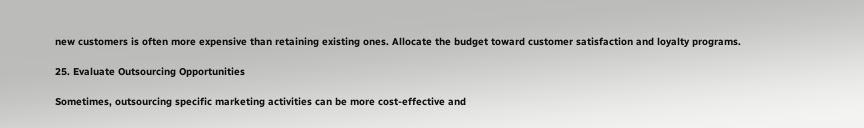new customers is often more expensive than retaining existing ones. Allocate the budget toward customer satisfaction and loyalty programs.

25. Evaluate Outsourcing Opportunities

Sometimes, outsourcing specific marketing activities can be more cost-effective and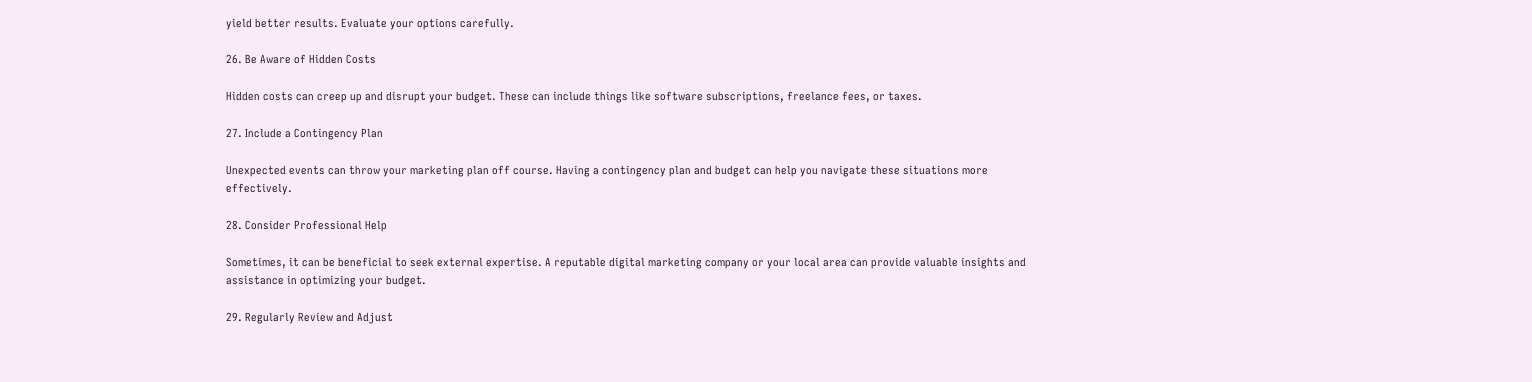yield better results. Evaluate your options carefully.

26. Be Aware of Hidden Costs

Hidden costs can creep up and disrupt your budget. These can include things like software subscriptions, freelance fees, or taxes.

27. Include a Contingency Plan

Unexpected events can throw your marketing plan off course. Having a contingency plan and budget can help you navigate these situations more effectively.

28. Consider Professional Help

Sometimes, it can be beneficial to seek external expertise. A reputable digital marketing company or your local area can provide valuable insights and assistance in optimizing your budget.

29. Regularly Review and Adjust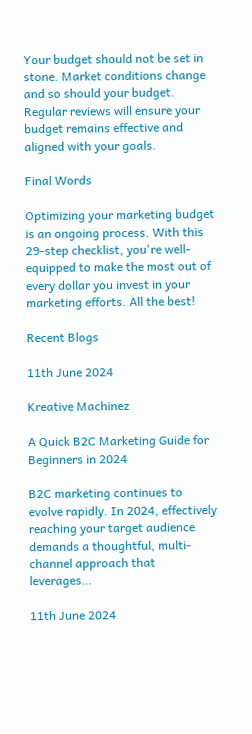Your budget should not be set in stone. Market conditions change and so should your budget. Regular reviews will ensure your budget remains effective and aligned with your goals.

Final Words

Optimizing your marketing budget is an ongoing process. With this 29-step checklist, you're well-equipped to make the most out of every dollar you invest in your marketing efforts. All the best!

Recent Blogs

11th June 2024

Kreative Machinez

A Quick B2C Marketing Guide for Beginners in 2024

B2C marketing continues to evolve rapidly. In 2024, effectively reaching your target audience demands a thoughtful, multi-channel approach that leverages…

11th June 2024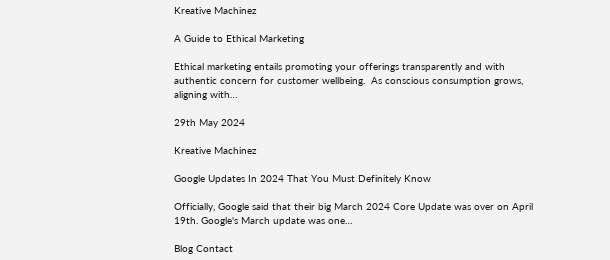Kreative Machinez

A Guide to Ethical Marketing

Ethical marketing entails promoting your offerings transparently and with authentic concern for customer wellbeing.  As conscious consumption grows, aligning with…

29th May 2024

Kreative Machinez

Google Updates In 2024 That You Must Definitely Know

Officially, Google said that their big March 2024 Core Update was over on April 19th. Google's March update was one…

Blog Contact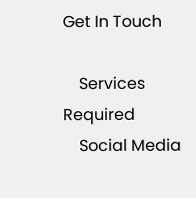Get In Touch

    Services Required
    Social Media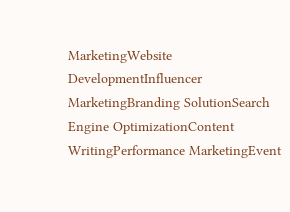MarketingWebsite DevelopmentInfluencer MarketingBranding SolutionSearch Engine OptimizationContent WritingPerformance MarketingEvent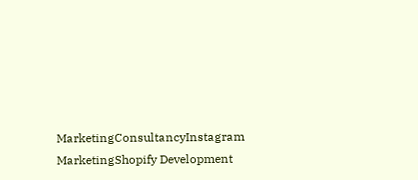MarketingConsultancyInstagram MarketingShopify Development